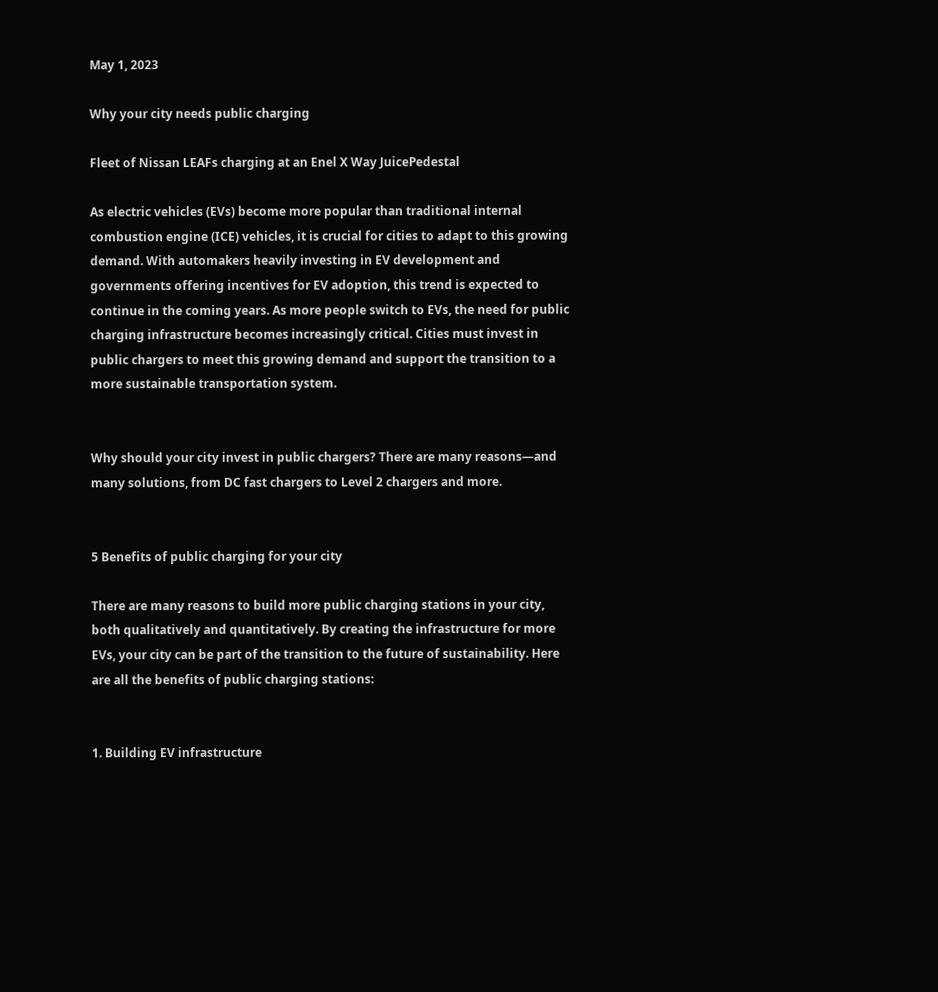May 1, 2023

Why your city needs public charging

Fleet of Nissan LEAFs charging at an Enel X Way JuicePedestal

As electric vehicles (EVs) become more popular than traditional internal combustion engine (ICE) vehicles, it is crucial for cities to adapt to this growing demand. With automakers heavily investing in EV development and governments offering incentives for EV adoption, this trend is expected to continue in the coming years. As more people switch to EVs, the need for public charging infrastructure becomes increasingly critical. Cities must invest in public chargers to meet this growing demand and support the transition to a more sustainable transportation system.


Why should your city invest in public chargers? There are many reasons—and many solutions, from DC fast chargers to Level 2 chargers and more.


5 Benefits of public charging for your city

There are many reasons to build more public charging stations in your city, both qualitatively and quantitatively. By creating the infrastructure for more EVs, your city can be part of the transition to the future of sustainability. Here are all the benefits of public charging stations:


1. Building EV infrastructure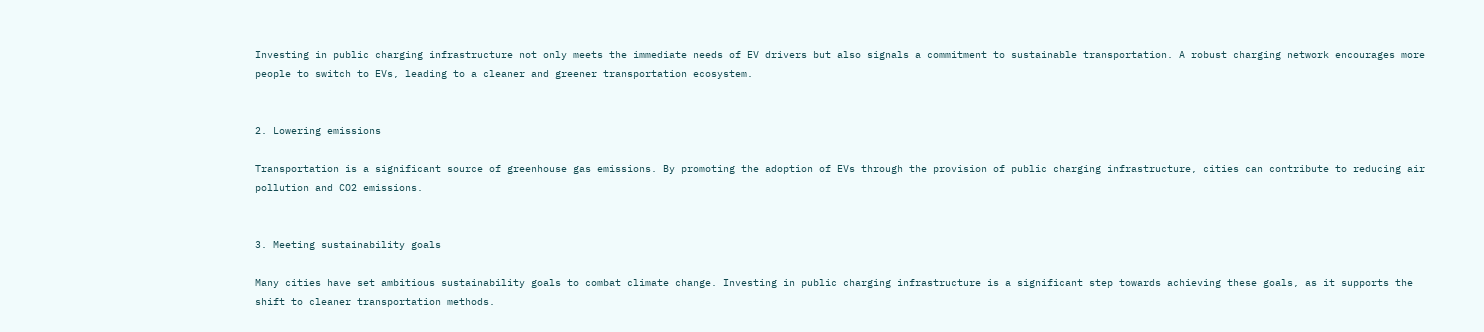Investing in public charging infrastructure not only meets the immediate needs of EV drivers but also signals a commitment to sustainable transportation. A robust charging network encourages more people to switch to EVs, leading to a cleaner and greener transportation ecosystem.


2. Lowering emissions

Transportation is a significant source of greenhouse gas emissions. By promoting the adoption of EVs through the provision of public charging infrastructure, cities can contribute to reducing air pollution and CO2 emissions.


3. Meeting sustainability goals

Many cities have set ambitious sustainability goals to combat climate change. Investing in public charging infrastructure is a significant step towards achieving these goals, as it supports the shift to cleaner transportation methods.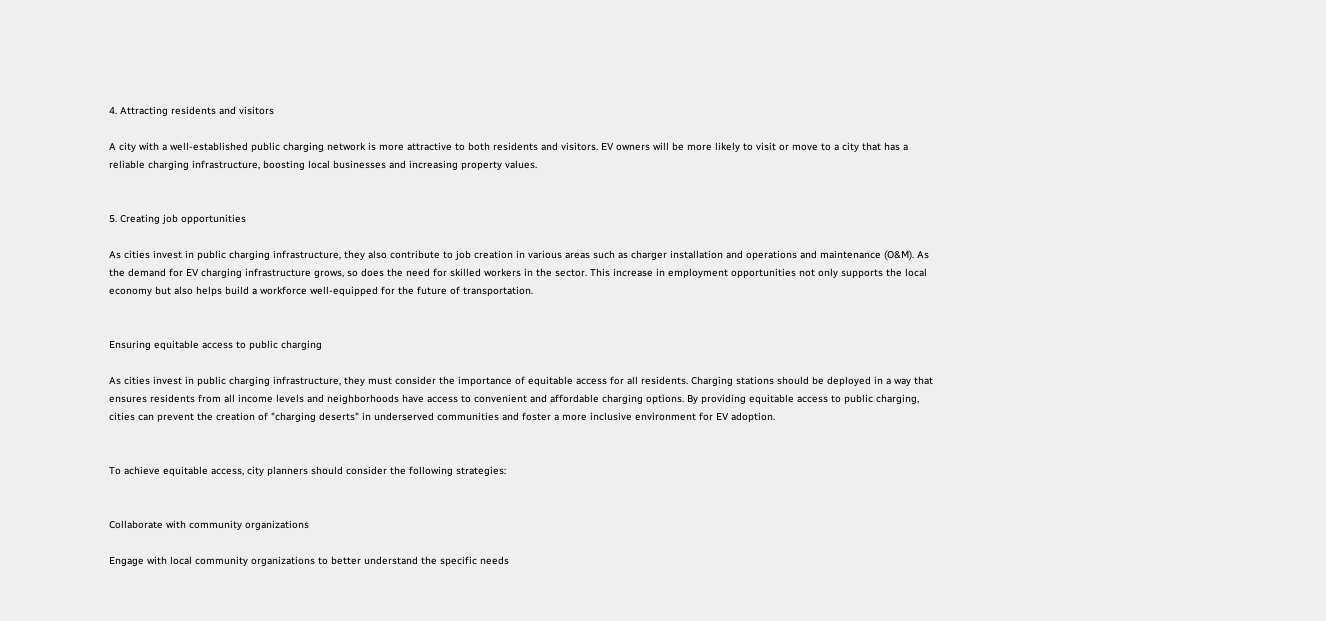4. Attracting residents and visitors

A city with a well-established public charging network is more attractive to both residents and visitors. EV owners will be more likely to visit or move to a city that has a reliable charging infrastructure, boosting local businesses and increasing property values.


5. Creating job opportunities

As cities invest in public charging infrastructure, they also contribute to job creation in various areas such as charger installation and operations and maintenance (O&M). As the demand for EV charging infrastructure grows, so does the need for skilled workers in the sector. This increase in employment opportunities not only supports the local economy but also helps build a workforce well-equipped for the future of transportation.


Ensuring equitable access to public charging

As cities invest in public charging infrastructure, they must consider the importance of equitable access for all residents. Charging stations should be deployed in a way that ensures residents from all income levels and neighborhoods have access to convenient and affordable charging options. By providing equitable access to public charging, cities can prevent the creation of "charging deserts" in underserved communities and foster a more inclusive environment for EV adoption.


To achieve equitable access, city planners should consider the following strategies:


Collaborate with community organizations

Engage with local community organizations to better understand the specific needs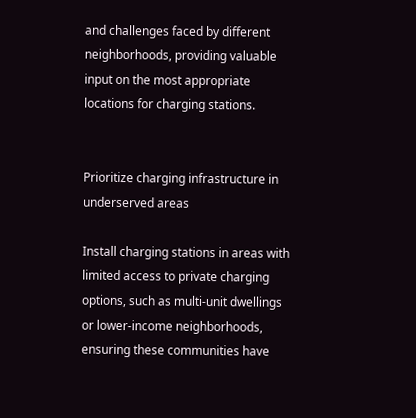and challenges faced by different neighborhoods, providing valuable input on the most appropriate locations for charging stations.


Prioritize charging infrastructure in underserved areas

Install charging stations in areas with limited access to private charging options, such as multi-unit dwellings or lower-income neighborhoods, ensuring these communities have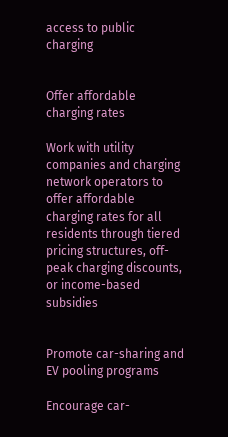access to public charging


Offer affordable charging rates

Work with utility companies and charging network operators to offer affordable charging rates for all residents through tiered pricing structures, off-peak charging discounts, or income-based subsidies


Promote car-sharing and EV pooling programs

Encourage car-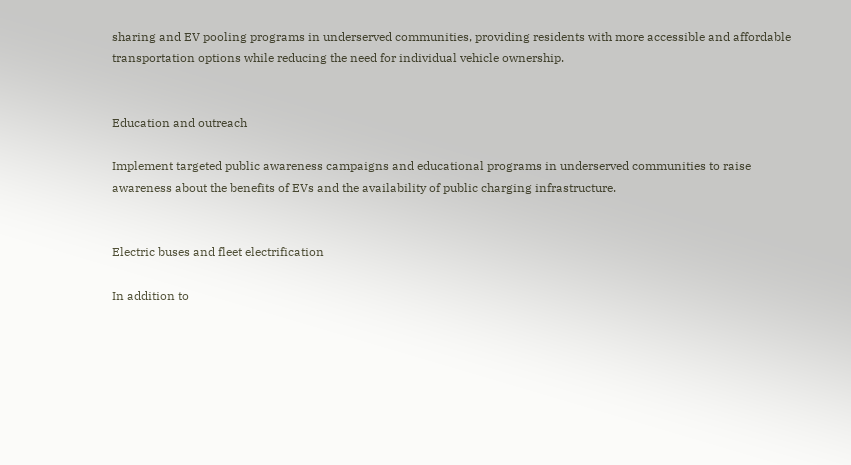sharing and EV pooling programs in underserved communities, providing residents with more accessible and affordable transportation options while reducing the need for individual vehicle ownership.


Education and outreach

Implement targeted public awareness campaigns and educational programs in underserved communities to raise awareness about the benefits of EVs and the availability of public charging infrastructure.


Electric buses and fleet electrification

In addition to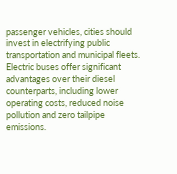passenger vehicles, cities should invest in electrifying public transportation and municipal fleets. Electric buses offer significant advantages over their diesel counterparts, including lower operating costs, reduced noise pollution and zero tailpipe emissions.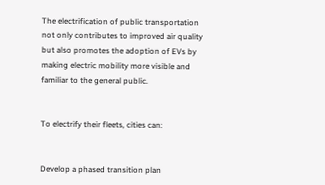The electrification of public transportation not only contributes to improved air quality but also promotes the adoption of EVs by making electric mobility more visible and familiar to the general public.


To electrify their fleets, cities can:


Develop a phased transition plan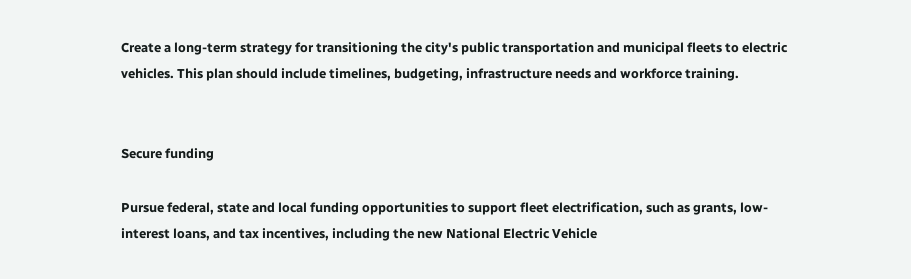Create a long-term strategy for transitioning the city's public transportation and municipal fleets to electric vehicles. This plan should include timelines, budgeting, infrastructure needs and workforce training.


Secure funding

Pursue federal, state and local funding opportunities to support fleet electrification, such as grants, low-interest loans, and tax incentives, including the new National Electric Vehicle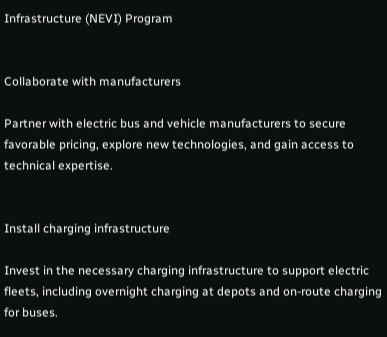Infrastructure (NEVI) Program


Collaborate with manufacturers

Partner with electric bus and vehicle manufacturers to secure favorable pricing, explore new technologies, and gain access to technical expertise.


Install charging infrastructure

Invest in the necessary charging infrastructure to support electric fleets, including overnight charging at depots and on-route charging for buses.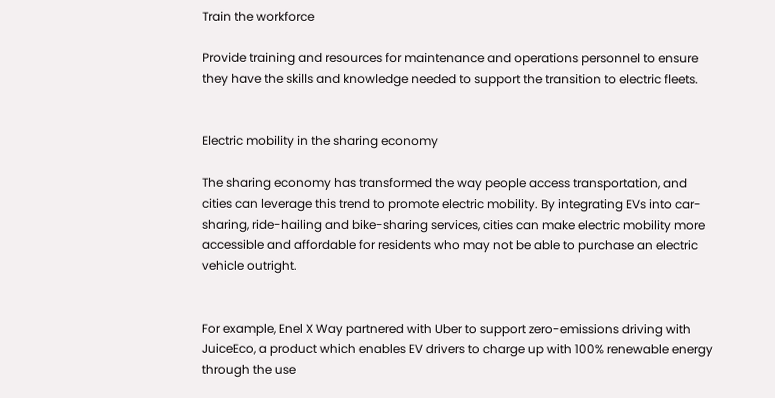Train the workforce

Provide training and resources for maintenance and operations personnel to ensure they have the skills and knowledge needed to support the transition to electric fleets.


Electric mobility in the sharing economy

The sharing economy has transformed the way people access transportation, and cities can leverage this trend to promote electric mobility. By integrating EVs into car-sharing, ride-hailing and bike-sharing services, cities can make electric mobility more accessible and affordable for residents who may not be able to purchase an electric vehicle outright.


For example, Enel X Way partnered with Uber to support zero-emissions driving with JuiceEco, a product which enables EV drivers to charge up with 100% renewable energy through the use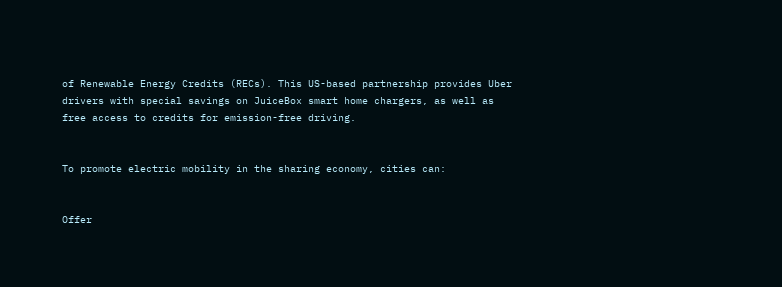of Renewable Energy Credits (RECs). This US-based partnership provides Uber drivers with special savings on JuiceBox smart home chargers, as well as free access to credits for emission-free driving.


To promote electric mobility in the sharing economy, cities can:


Offer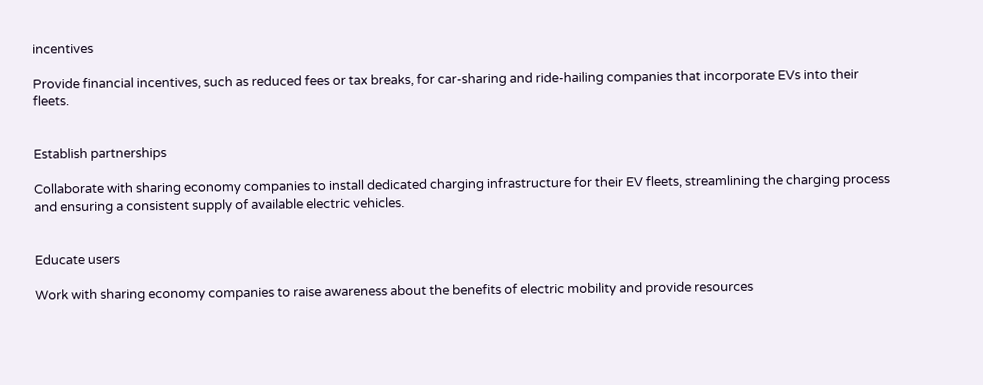incentives

Provide financial incentives, such as reduced fees or tax breaks, for car-sharing and ride-hailing companies that incorporate EVs into their fleets.


Establish partnerships

Collaborate with sharing economy companies to install dedicated charging infrastructure for their EV fleets, streamlining the charging process and ensuring a consistent supply of available electric vehicles.


Educate users

Work with sharing economy companies to raise awareness about the benefits of electric mobility and provide resources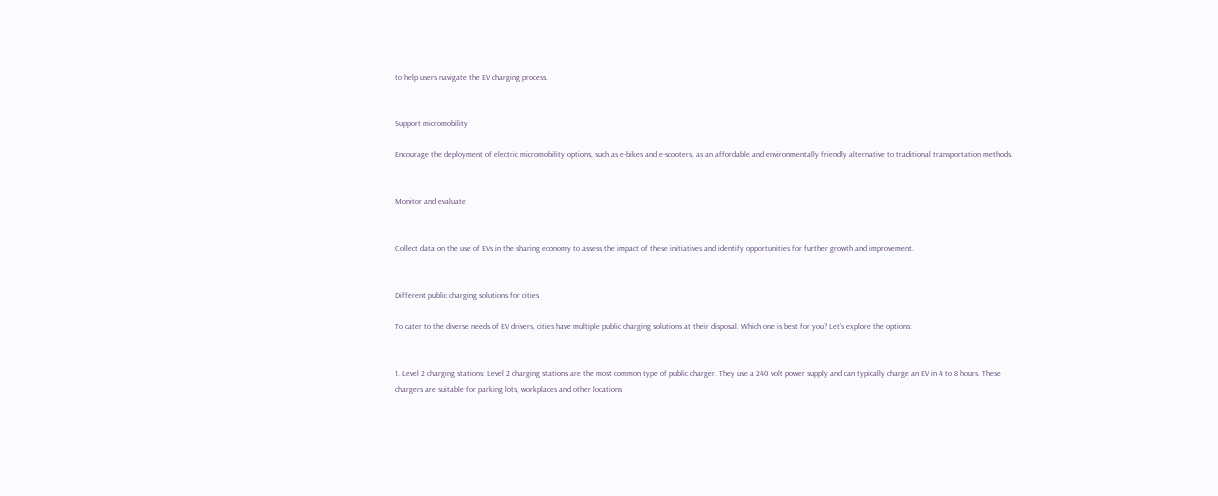to help users navigate the EV charging process.


Support micromobility

Encourage the deployment of electric micromobility options, such as e-bikes and e-scooters, as an affordable and environmentally friendly alternative to traditional transportation methods.


Monitor and evaluate


Collect data on the use of EVs in the sharing economy to assess the impact of these initiatives and identify opportunities for further growth and improvement.


Different public charging solutions for cities

To cater to the diverse needs of EV drivers, cities have multiple public charging solutions at their disposal. Which one is best for you? Let’s explore the options:


1. Level 2 charging stations: Level 2 charging stations are the most common type of public charger. They use a 240 volt power supply and can typically charge an EV in 4 to 8 hours. These chargers are suitable for parking lots, workplaces and other locations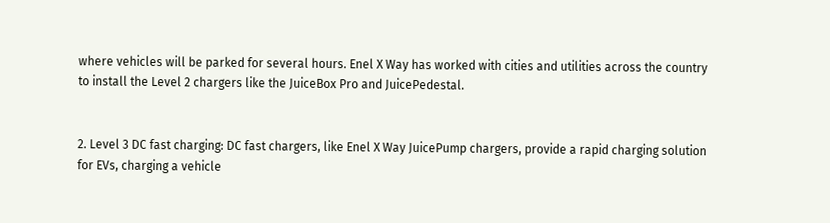where vehicles will be parked for several hours. Enel X Way has worked with cities and utilities across the country to install the Level 2 chargers like the JuiceBox Pro and JuicePedestal.


2. Level 3 DC fast charging: DC fast chargers, like Enel X Way JuicePump chargers, provide a rapid charging solution for EVs, charging a vehicle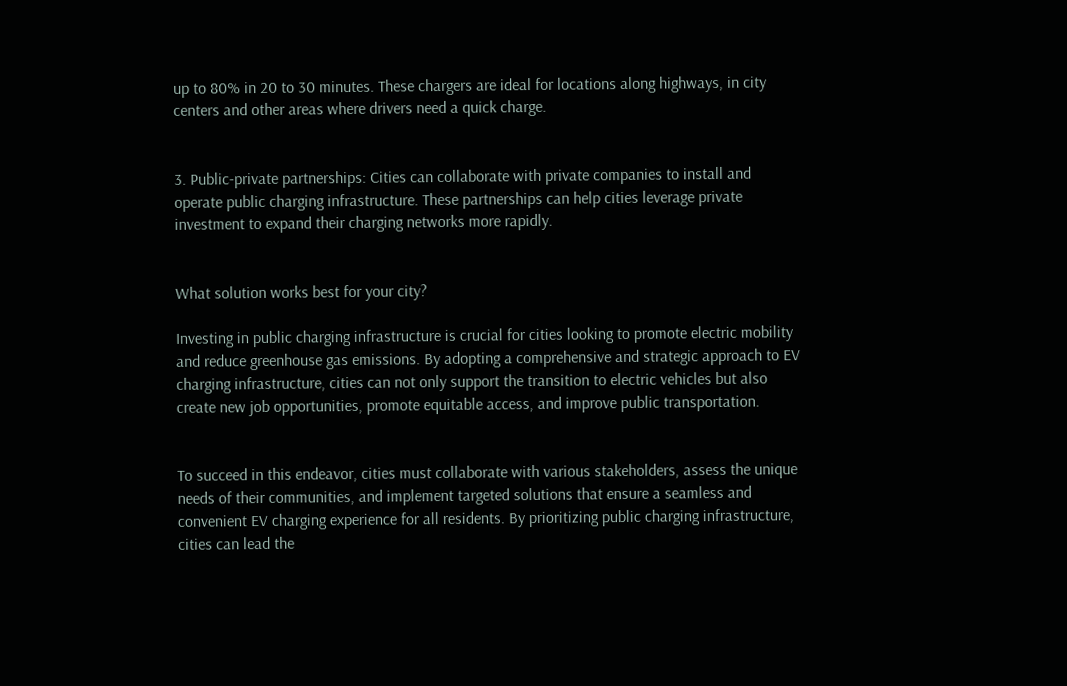up to 80% in 20 to 30 minutes. These chargers are ideal for locations along highways, in city centers and other areas where drivers need a quick charge.


3. Public-private partnerships: Cities can collaborate with private companies to install and operate public charging infrastructure. These partnerships can help cities leverage private investment to expand their charging networks more rapidly.


What solution works best for your city?

Investing in public charging infrastructure is crucial for cities looking to promote electric mobility and reduce greenhouse gas emissions. By adopting a comprehensive and strategic approach to EV charging infrastructure, cities can not only support the transition to electric vehicles but also create new job opportunities, promote equitable access, and improve public transportation.


To succeed in this endeavor, cities must collaborate with various stakeholders, assess the unique needs of their communities, and implement targeted solutions that ensure a seamless and convenient EV charging experience for all residents. By prioritizing public charging infrastructure, cities can lead the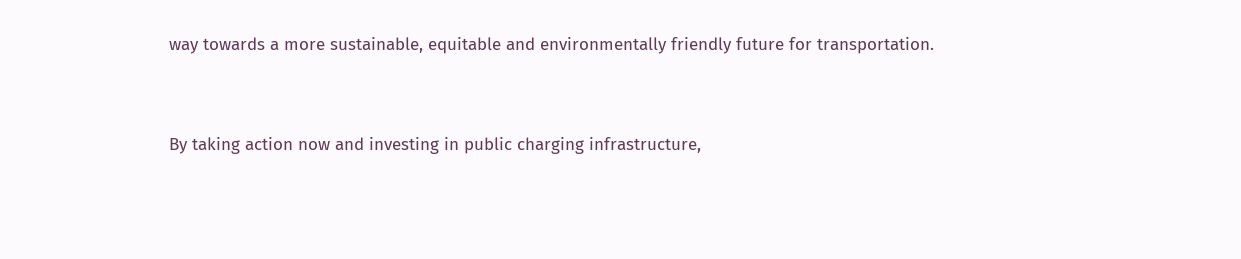way towards a more sustainable, equitable and environmentally friendly future for transportation.


By taking action now and investing in public charging infrastructure,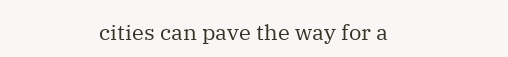cities can pave the way for a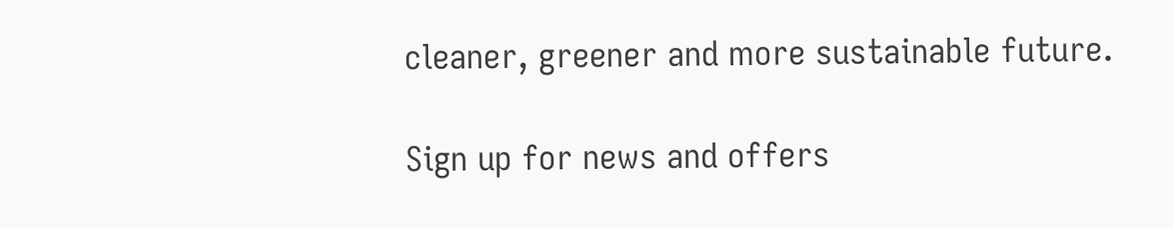cleaner, greener and more sustainable future.

Sign up for news and offers